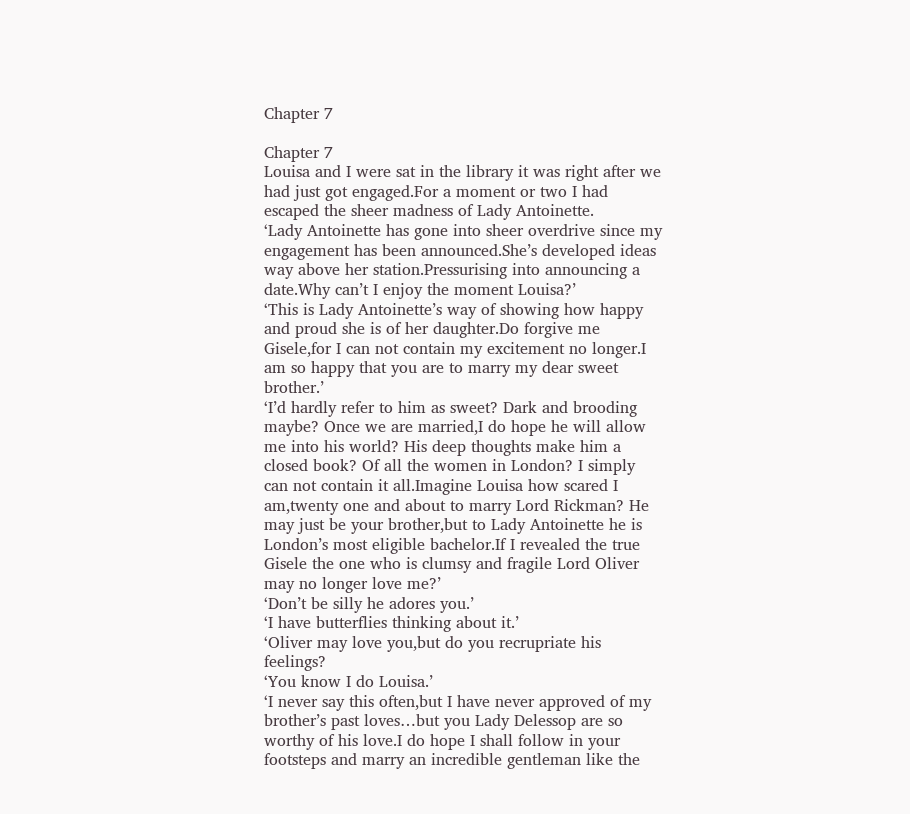Chapter 7

Chapter 7
Louisa and I were sat in the library it was right after we had just got engaged.For a moment or two I had escaped the sheer madness of Lady Antoinette.
‘Lady Antoinette has gone into sheer overdrive since my engagement has been announced.She’s developed ideas way above her station.Pressurising into announcing a date.Why can’t I enjoy the moment Louisa?’
‘This is Lady Antoinette’s way of showing how happy and proud she is of her daughter.Do forgive me Gisele,for I can not contain my excitement no longer.I am so happy that you are to marry my dear sweet brother.’
‘I’d hardly refer to him as sweet? Dark and brooding maybe? Once we are married,I do hope he will allow me into his world? His deep thoughts make him a closed book? Of all the women in London? I simply can not contain it all.Imagine Louisa how scared I am,twenty one and about to marry Lord Rickman? He may just be your brother,but to Lady Antoinette he is London’s most eligible bachelor.If I revealed the true Gisele the one who is clumsy and fragile Lord Oliver may no longer love me?’
‘Don’t be silly he adores you.’
‘I have butterflies thinking about it.’
‘Oliver may love you,but do you recrupriate his feelings?
‘You know I do Louisa.’
‘I never say this often,but I have never approved of my brother’s past loves…but you Lady Delessop are so worthy of his love.I do hope I shall follow in your footsteps and marry an incredible gentleman like the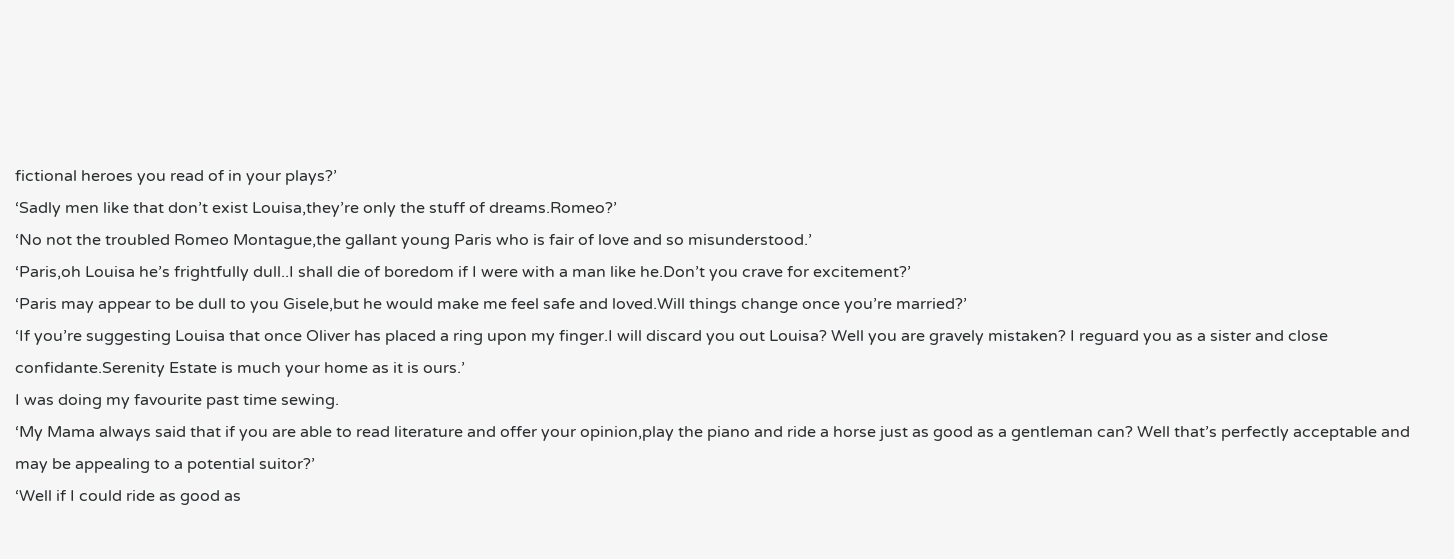fictional heroes you read of in your plays?’
‘Sadly men like that don’t exist Louisa,they’re only the stuff of dreams.Romeo?’
‘No not the troubled Romeo Montague,the gallant young Paris who is fair of love and so misunderstood.’
‘Paris,oh Louisa he’s frightfully dull..I shall die of boredom if I were with a man like he.Don’t you crave for excitement?’
‘Paris may appear to be dull to you Gisele,but he would make me feel safe and loved.Will things change once you’re married?’
‘If you’re suggesting Louisa that once Oliver has placed a ring upon my finger.I will discard you out Louisa? Well you are gravely mistaken? I reguard you as a sister and close confidante.Serenity Estate is much your home as it is ours.’
I was doing my favourite past time sewing.
‘My Mama always said that if you are able to read literature and offer your opinion,play the piano and ride a horse just as good as a gentleman can? Well that’s perfectly acceptable and may be appealing to a potential suitor?’
‘Well if I could ride as good as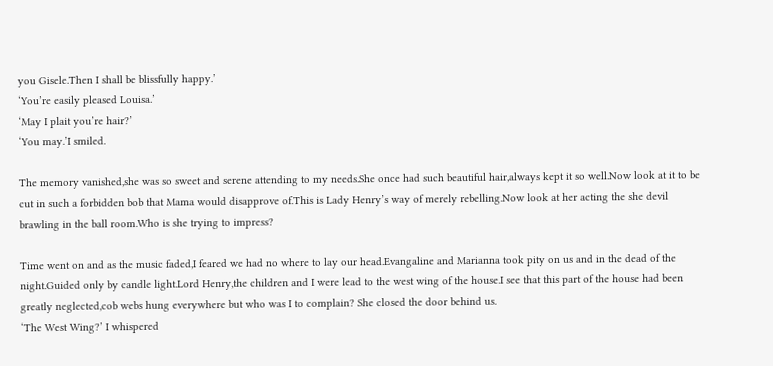you Gisele.Then I shall be blissfully happy.’
‘You’re easily pleased Louisa.’
‘May I plait you’re hair?’
‘You may.’I smiled.

The memory vanished,she was so sweet and serene attending to my needs.She once had such beautiful hair,always kept it so well.Now look at it to be cut in such a forbidden bob that Mama would disapprove of.This is Lady Henry’s way of merely rebelling.Now look at her acting the she devil brawling in the ball room.Who is she trying to impress?

Time went on and as the music faded,I feared we had no where to lay our head.Evangaline and Marianna took pity on us and in the dead of the night.Guided only by candle light.Lord Henry,the children and I were lead to the west wing of the house.I see that this part of the house had been greatly neglected,cob webs hung everywhere but who was I to complain? She closed the door behind us.
‘The West Wing?’ I whispered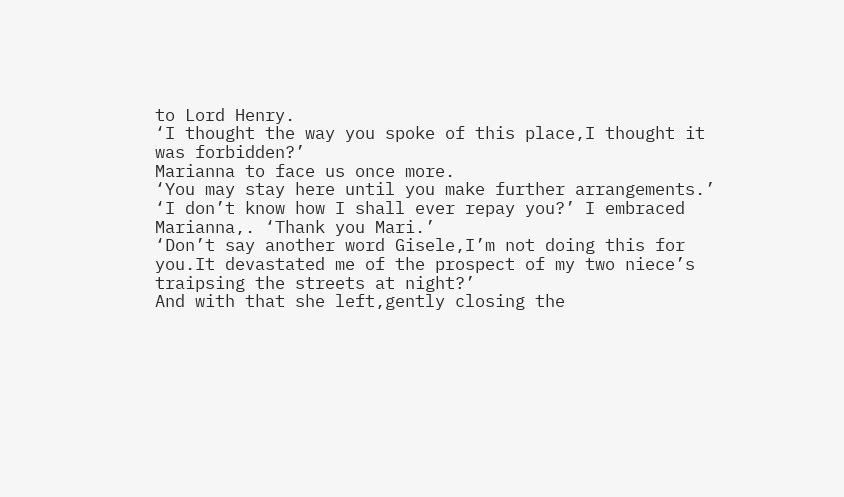to Lord Henry.
‘I thought the way you spoke of this place,I thought it was forbidden?’
Marianna to face us once more.
‘You may stay here until you make further arrangements.’
‘I don’t know how I shall ever repay you?’ I embraced Marianna,. ‘Thank you Mari.’
‘Don’t say another word Gisele,I’m not doing this for you.It devastated me of the prospect of my two niece’s traipsing the streets at night?’
And with that she left,gently closing the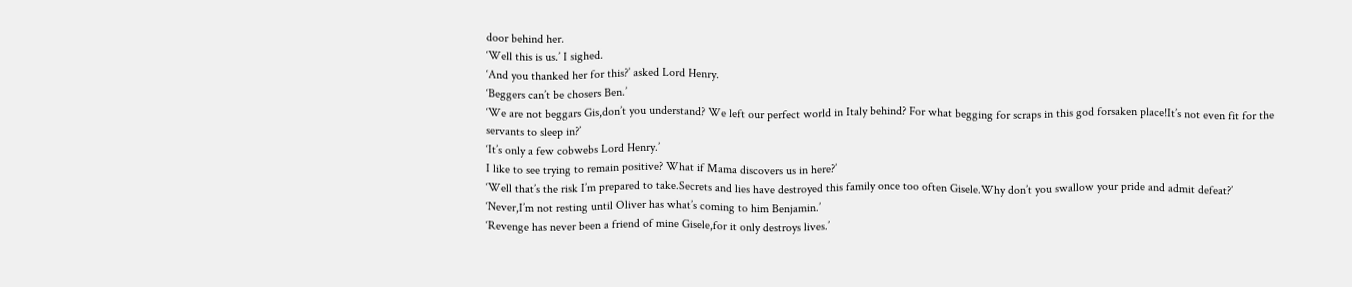door behind her.
‘Well this is us.’ I sighed.
‘And you thanked her for this?’ asked Lord Henry.
‘Beggers can’t be chosers Ben.’
‘We are not beggars Gis,don’t you understand? We left our perfect world in Italy behind? For what begging for scraps in this god forsaken place!It’s not even fit for the servants to sleep in?’
‘It’s only a few cobwebs Lord Henry.’
I like to see trying to remain positive? What if Mama discovers us in here?’
‘Well that’s the risk I’m prepared to take.Secrets and lies have destroyed this family once too often Gisele.Why don’t you swallow your pride and admit defeat?’
‘Never,I’m not resting until Oliver has what’s coming to him Benjamin.’
‘Revenge has never been a friend of mine Gisele,for it only destroys lives.’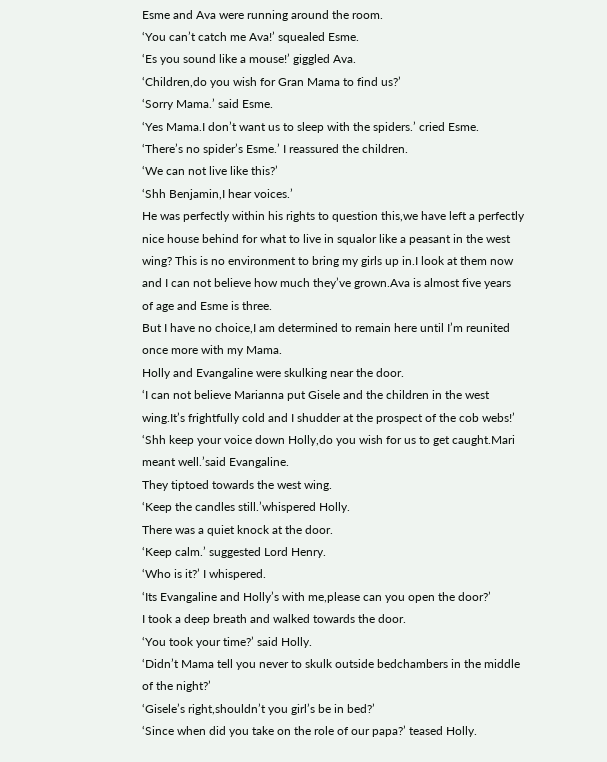Esme and Ava were running around the room.
‘You can’t catch me Ava!’ squealed Esme.
‘Es you sound like a mouse!’ giggled Ava.
‘Children,do you wish for Gran Mama to find us?’
‘Sorry Mama.’ said Esme.
‘Yes Mama.I don’t want us to sleep with the spiders.’ cried Esme.
‘There’s no spider’s Esme.’ I reassured the children.
‘We can not live like this?’
‘Shh Benjamin,I hear voices.’
He was perfectly within his rights to question this,we have left a perfectly nice house behind for what to live in squalor like a peasant in the west wing? This is no environment to bring my girls up in.I look at them now and I can not believe how much they’ve grown.Ava is almost five years of age and Esme is three.
But I have no choice,I am determined to remain here until I’m reunited once more with my Mama.
Holly and Evangaline were skulking near the door.
‘I can not believe Marianna put Gisele and the children in the west wing.It’s frightfully cold and I shudder at the prospect of the cob webs!’
‘Shh keep your voice down Holly,do you wish for us to get caught.Mari meant well.’said Evangaline.
They tiptoed towards the west wing.
‘Keep the candles still.’whispered Holly.
There was a quiet knock at the door.
‘Keep calm.’ suggested Lord Henry.
‘Who is it?’ I whispered.
‘Its Evangaline and Holly’s with me,please can you open the door?’
I took a deep breath and walked towards the door.
‘You took your time?’ said Holly.
‘Didn’t Mama tell you never to skulk outside bedchambers in the middle of the night?’
‘Gisele’s right,shouldn’t you girl’s be in bed?’
‘Since when did you take on the role of our papa?’ teased Holly.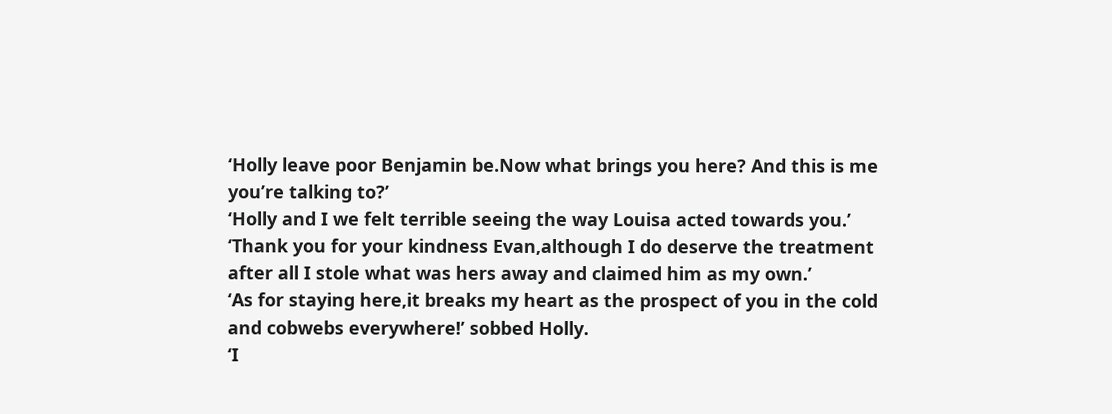‘Holly leave poor Benjamin be.Now what brings you here? And this is me you’re talking to?’
‘Holly and I we felt terrible seeing the way Louisa acted towards you.’
‘Thank you for your kindness Evan,although I do deserve the treatment after all I stole what was hers away and claimed him as my own.’
‘As for staying here,it breaks my heart as the prospect of you in the cold and cobwebs everywhere!’ sobbed Holly.
‘I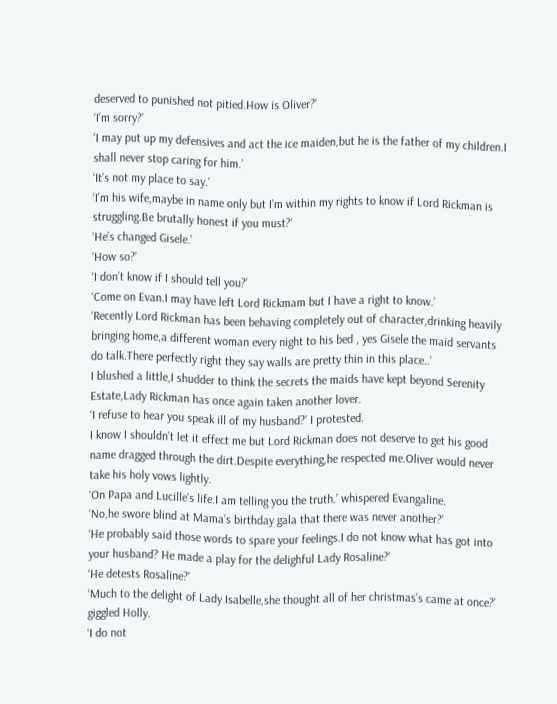deserved to punished not pitied.How is Oliver?’
‘I’m sorry?’
‘I may put up my defensives and act the ice maiden,but he is the father of my children.I shall never stop caring for him.’
‘It’s not my place to say.’
‘I’m his wife,maybe in name only but I’m within my rights to know if Lord Rickman is struggling.Be brutally honest if you must?’
‘He’s changed Gisele.’
‘How so?’
‘I don’t know if I should tell you?’
‘Come on Evan.I may have left Lord Rickmam but I have a right to know.’
‘Recently Lord Rickman has been behaving completely out of character,drinking heavily
bringing home,a different woman every night to his bed , yes Gisele the maid servants do talk.There perfectly right they say walls are pretty thin in this place..’
I blushed a little,I shudder to think the secrets the maids have kept beyond Serenity Estate,Lady Rickman has once again taken another lover.
‘I refuse to hear you speak ill of my husband?’ I protested.
I know I shouldn’t let it effect me but Lord Rickman does not deserve to get his good name dragged through the dirt.Despite everything,he respected me.Oliver would never take his holy vows lightly.
‘On Papa and Lucille’s life.I am telling you the truth.’ whispered Evangaline.
‘No,he swore blind at Mama’s birthday gala that there was never another?’
‘He probably said those words to spare your feelings.I do not know what has got into your husband? He made a play for the delighful Lady Rosaline?’
‘He detests Rosaline?’
‘Much to the delight of Lady Isabelle,she thought all of her christmas’s came at once?’ giggled Holly.
‘I do not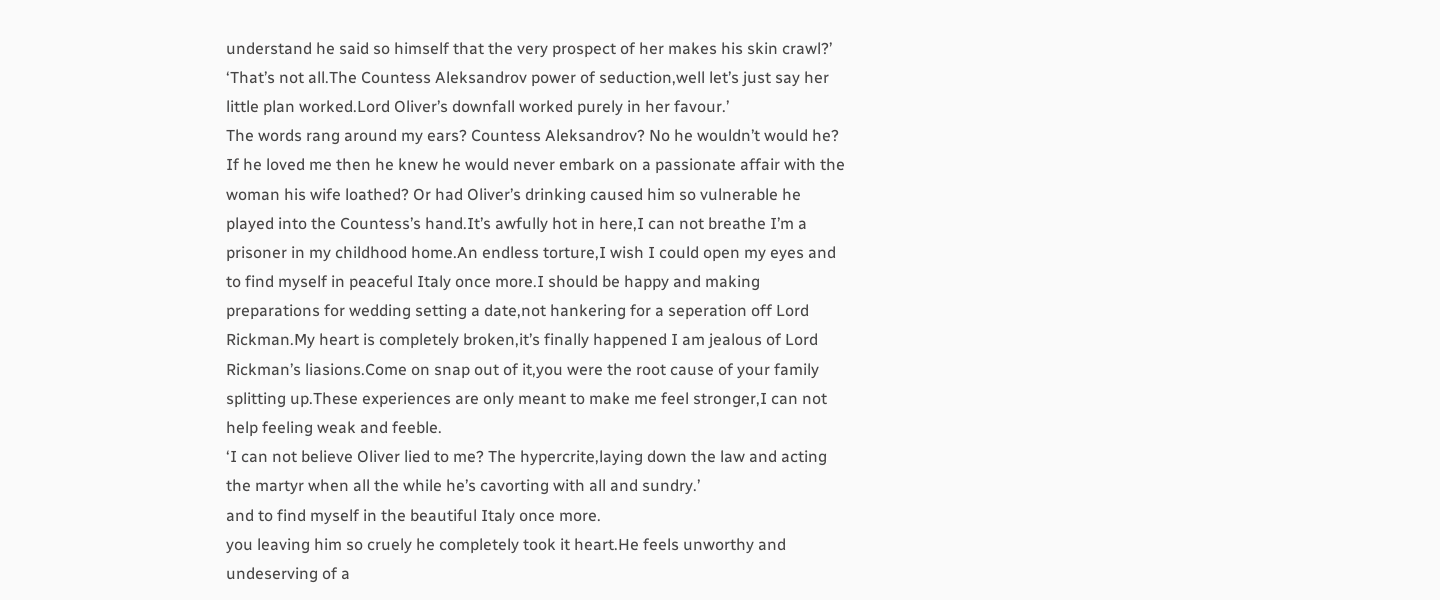understand he said so himself that the very prospect of her makes his skin crawl?’
‘That’s not all.The Countess Aleksandrov power of seduction,well let’s just say her little plan worked.Lord Oliver’s downfall worked purely in her favour.’
The words rang around my ears? Countess Aleksandrov? No he wouldn’t would he? If he loved me then he knew he would never embark on a passionate affair with the woman his wife loathed? Or had Oliver’s drinking caused him so vulnerable he played into the Countess’s hand.It’s awfully hot in here,I can not breathe I’m a prisoner in my childhood home.An endless torture,I wish I could open my eyes and to find myself in peaceful Italy once more.I should be happy and making preparations for wedding setting a date,not hankering for a seperation off Lord Rickman.My heart is completely broken,it’s finally happened I am jealous of Lord Rickman’s liasions.Come on snap out of it,you were the root cause of your family splitting up.These experiences are only meant to make me feel stronger,I can not help feeling weak and feeble.
‘I can not believe Oliver lied to me? The hypercrite,laying down the law and acting the martyr when all the while he’s cavorting with all and sundry.’
and to find myself in the beautiful Italy once more.
you leaving him so cruely he completely took it heart.He feels unworthy and undeserving of a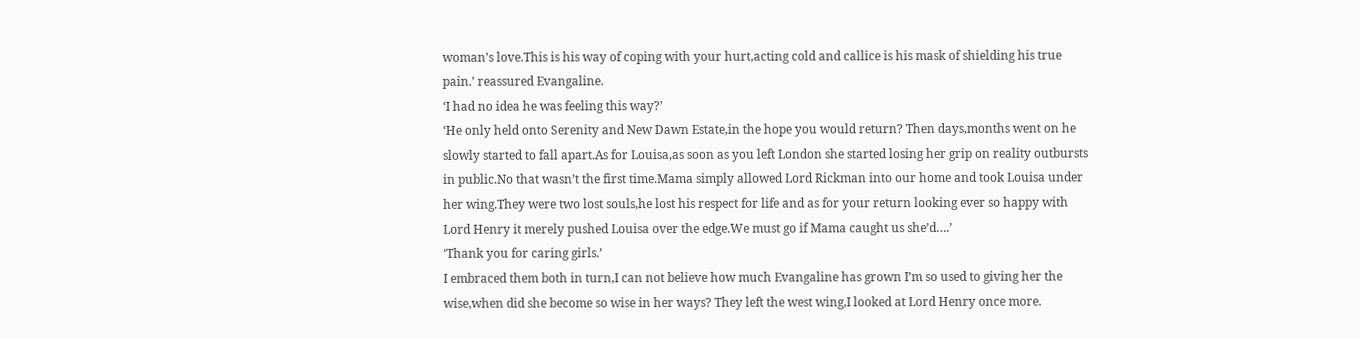woman’s love.This is his way of coping with your hurt,acting cold and callice is his mask of shielding his true pain.’ reassured Evangaline.
‘I had no idea he was feeling this way?’
‘He only held onto Serenity and New Dawn Estate,in the hope you would return? Then days,months went on he slowly started to fall apart.As for Louisa,as soon as you left London she started losing her grip on reality outbursts in public.No that wasn’t the first time.Mama simply allowed Lord Rickman into our home and took Louisa under her wing.They were two lost souls,he lost his respect for life and as for your return looking ever so happy with Lord Henry it merely pushed Louisa over the edge.We must go if Mama caught us she’d….’
‘Thank you for caring girls.’
I embraced them both in turn,I can not believe how much Evangaline has grown I’m so used to giving her the wise,when did she become so wise in her ways? They left the west wing,I looked at Lord Henry once more.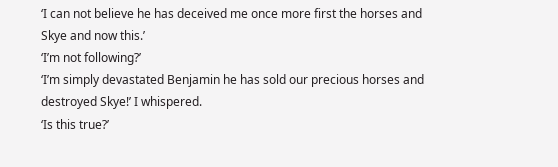‘I can not believe he has deceived me once more first the horses and Skye and now this.’
‘I’m not following?’
‘I’m simply devastated Benjamin he has sold our precious horses and destroyed Skye!’ I whispered.
‘Is this true?’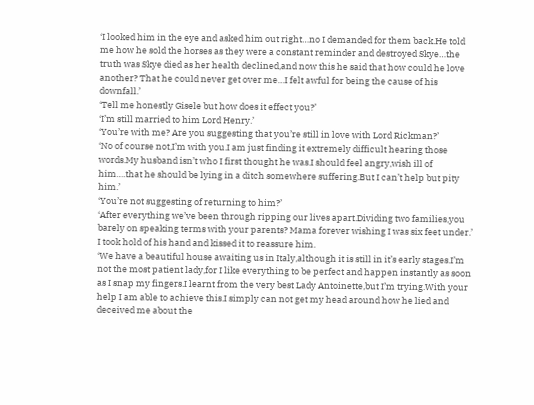‘I looked him in the eye and asked him out right…no I demanded for them back.He told me how he sold the horses as they were a constant reminder and destroyed Skye…the truth was Skye died as her health declined,and now this he said that how could he love another? That he could never get over me…I felt awful for being the cause of his downfall.’
‘Tell me honestly Gisele but how does it effect you?’
‘I’m still married to him Lord Henry.’
‘You’re with me? Are you suggesting that you’re still in love with Lord Rickman?’
‘No of course not,I’m with you.I am just finding it extremely difficult hearing those words.My husband isn’t who I first thought he was.I should feel angry,wish ill of him….that he should be lying in a ditch somewhere suffering.But I can’t help but pity him.’
‘You’re not suggesting of returning to him?’
‘After everything we’ve been through ripping our lives apart.Dividing two families,you barely on speaking terms with your parents? Mama forever wishing I was six feet under.’
I took hold of his hand and kissed it to reassure him.
‘We have a beautiful house awaiting us in Italy,although it is still in it’s early stages.I’m not the most patient lady,for I like everything to be perfect and happen instantly as soon as I snap my fingers.I learnt from the very best Lady Antoinette,but I’m trying.With your help I am able to achieve this.I simply can not get my head around how he lied and deceived me about the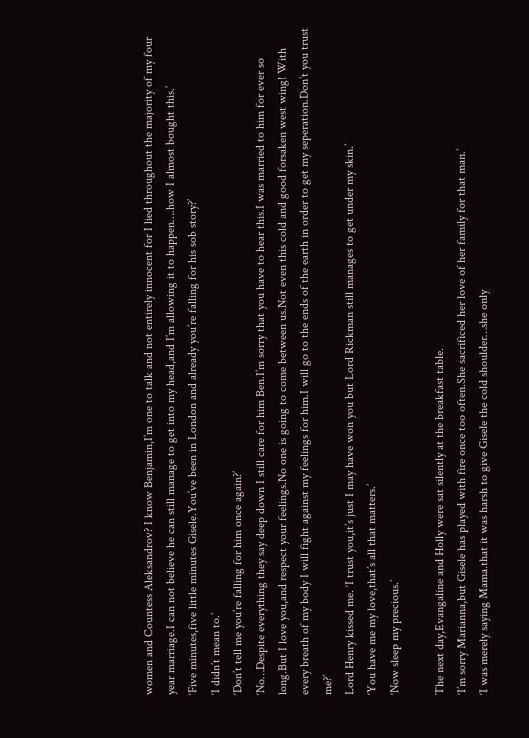women and Countess Aleksandrov? I know Benjamin,I’m one to talk and not entirely innocent for I lied throughout the majority of my four year marriage.I can not believe he can still manage to get into my head,and I’m allowing it to happen….how I almost bought this.’
‘Five minutes,five little minutes Gisele.You’ve been in London and already you’re falling for his sob story?’
‘I didn’t mean to.’
‘Don’t tell me you’re falling for him once again?’
‘No…Despite everything they say deep down I still care for him Ben.I’m sorry that you have to hear this.I was married to him for ever so long.But I love you,and respect your feelings.No one is going to come between us.Not even this cold and good forsaken west wing! With every breath of my body I will fight against my feelings for him.I will go to the ends of the earth in order to get my seperation.Don’t you trust me?’
Lord Henry kissed me. ‘I trust you,it’s just I may have won you but Lord Rickman still manages to get under my skin.’
‘You have me my love,that’s all that matters.’
‘Now sleep my precious.’

The next day,Evangaline and Holly were sat silently at the breakfast table.
‘I’m sorry Marianna,but Gisele has played with fire once too often.She sacrificed her love of her family for that man.’
‘I was merely saying Mama.that it was harsh to give Gisele the cold shoulder…she only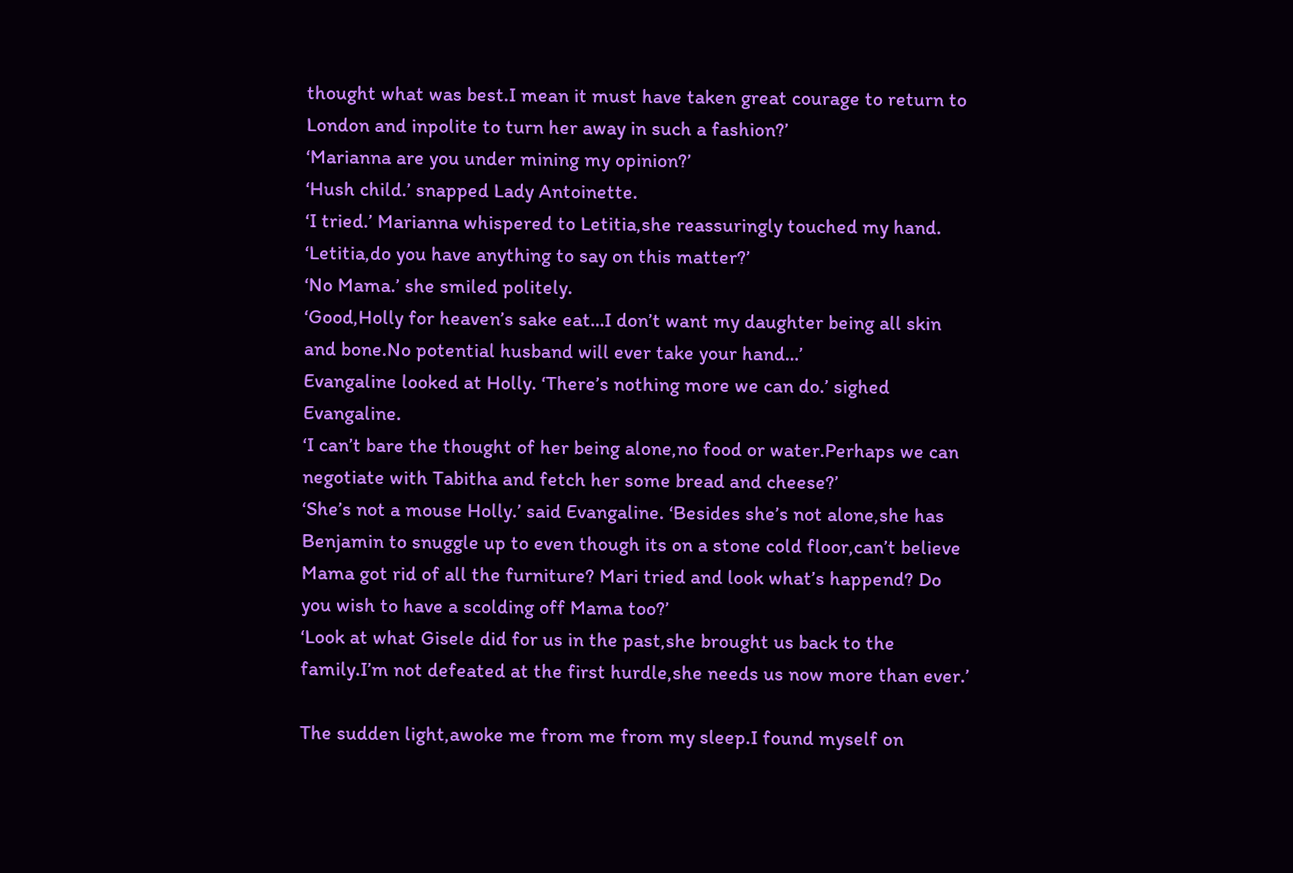thought what was best.I mean it must have taken great courage to return to London and inpolite to turn her away in such a fashion?’
‘Marianna are you under mining my opinion?’
‘Hush child.’ snapped Lady Antoinette.
‘I tried.’ Marianna whispered to Letitia,she reassuringly touched my hand.
‘Letitia,do you have anything to say on this matter?’
‘No Mama.’ she smiled politely.
‘Good,Holly for heaven’s sake eat…I don’t want my daughter being all skin and bone.No potential husband will ever take your hand…’
Evangaline looked at Holly. ‘There’s nothing more we can do.’ sighed Evangaline.
‘I can’t bare the thought of her being alone,no food or water.Perhaps we can negotiate with Tabitha and fetch her some bread and cheese?’
‘She’s not a mouse Holly.’ said Evangaline. ‘Besides she’s not alone,she has Benjamin to snuggle up to even though its on a stone cold floor,can’t believe Mama got rid of all the furniture? Mari tried and look what’s happend? Do you wish to have a scolding off Mama too?’
‘Look at what Gisele did for us in the past,she brought us back to the family.I’m not defeated at the first hurdle,she needs us now more than ever.’

The sudden light,awoke me from me from my sleep.I found myself on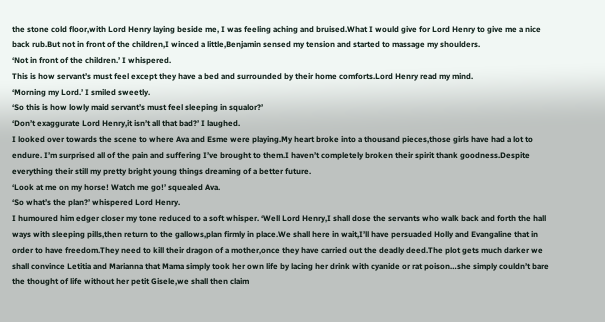the stone cold floor,with Lord Henry laying beside me, I was feeling aching and bruised.What I would give for Lord Henry to give me a nice back rub.But not in front of the children,I winced a little,Benjamin sensed my tension and started to massage my shoulders.
‘Not in front of the children.’ I whispered.
This is how servant’s must feel except they have a bed and surrounded by their home comforts.Lord Henry read my mind.
‘Morning my Lord.’ I smiled sweetly.
‘So this is how lowly maid servant’s must feel sleeping in squalor?’
‘Don’t exaggurate Lord Henry,it isn’t all that bad?’ I laughed.
I looked over towards the scene to where Ava and Esme were playing.My heart broke into a thousand pieces,those girls have had a lot to endure. I’m surprised all of the pain and suffering I’ve brought to them.I haven’t completely broken their spirit thank goodness.Despite everything their still my pretty bright young things dreaming of a better future.
‘Look at me on my horse! Watch me go!’ squealed Ava.
‘So what’s the plan?’ whispered Lord Henry.
I humoured him edger closer my tone reduced to a soft whisper. ‘Well Lord Henry,I shall dose the servants who walk back and forth the hall ways with sleeping pills,then return to the gallows,plan firmly in place.We shall here in wait,I’ll have persuaded Holly and Evangaline that in order to have freedom.They need to kill their dragon of a mother,once they have carried out the deadly deed.The plot gets much darker we shall convince Letitia and Marianna that Mama simply took her own life by lacing her drink with cyanide or rat poison…she simply couldn’t bare the thought of life without her petit Gisele,we shall then claim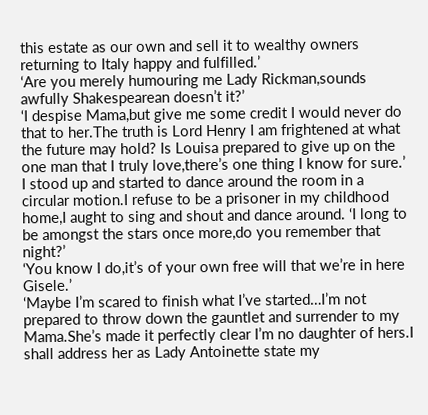this estate as our own and sell it to wealthy owners returning to Italy happy and fulfilled.’
‘Are you merely humouring me Lady Rickman,sounds awfully Shakespearean doesn’t it?’
‘I despise Mama,but give me some credit I would never do that to her.The truth is Lord Henry I am frightened at what the future may hold? Is Louisa prepared to give up on the one man that I truly love,there’s one thing I know for sure.’
I stood up and started to dance around the room in a circular motion.I refuse to be a prisoner in my childhood home,I aught to sing and shout and dance around. ‘I long to be amongst the stars once more,do you remember that night?’
‘You know I do,it’s of your own free will that we’re in here Gisele.’
‘Maybe I’m scared to finish what I’ve started…I’m not prepared to throw down the gauntlet and surrender to my Mama.She’s made it perfectly clear I’m no daughter of hers.I shall address her as Lady Antoinette state my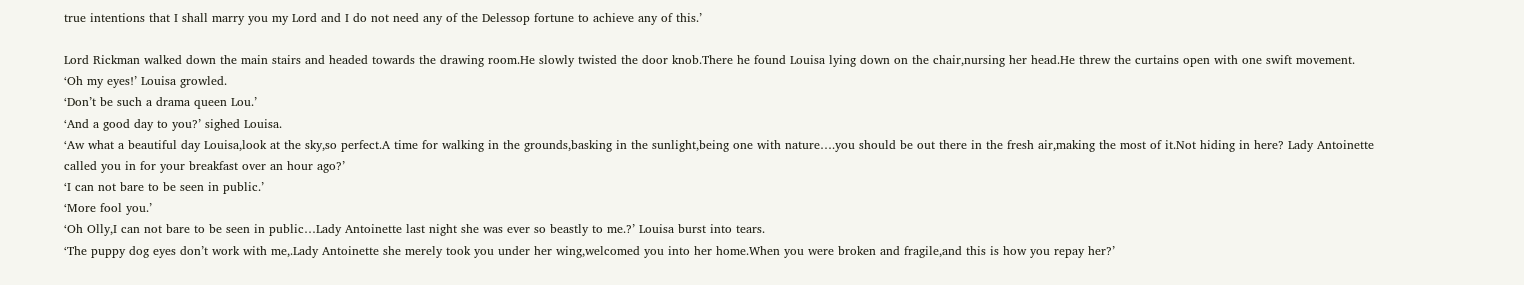true intentions that I shall marry you my Lord and I do not need any of the Delessop fortune to achieve any of this.’

Lord Rickman walked down the main stairs and headed towards the drawing room.He slowly twisted the door knob.There he found Louisa lying down on the chair,nursing her head.He threw the curtains open with one swift movement.
‘Oh my eyes!’ Louisa growled.
‘Don’t be such a drama queen Lou.’
‘And a good day to you?’ sighed Louisa.
‘Aw what a beautiful day Louisa,look at the sky,so perfect.A time for walking in the grounds,basking in the sunlight,being one with nature….you should be out there in the fresh air,making the most of it.Not hiding in here? Lady Antoinette called you in for your breakfast over an hour ago?’
‘I can not bare to be seen in public.’
‘More fool you.’
‘Oh Olly,I can not bare to be seen in public…Lady Antoinette last night she was ever so beastly to me.?’ Louisa burst into tears.
‘The puppy dog eyes don’t work with me,.Lady Antoinette she merely took you under her wing,welcomed you into her home.When you were broken and fragile,and this is how you repay her?’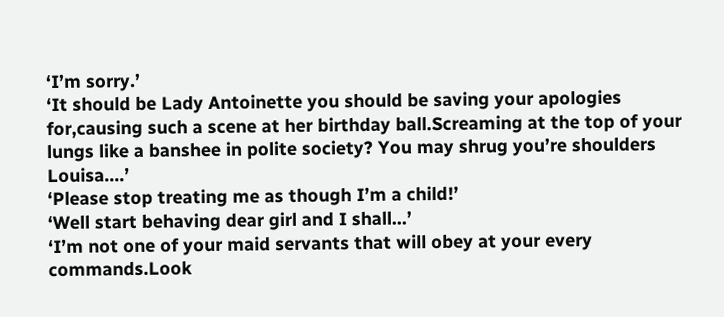‘I’m sorry.’
‘It should be Lady Antoinette you should be saving your apologies for,causing such a scene at her birthday ball.Screaming at the top of your lungs like a banshee in polite society? You may shrug you’re shoulders Louisa….’
‘Please stop treating me as though I’m a child!’
‘Well start behaving dear girl and I shall…’
‘I’m not one of your maid servants that will obey at your every commands.Look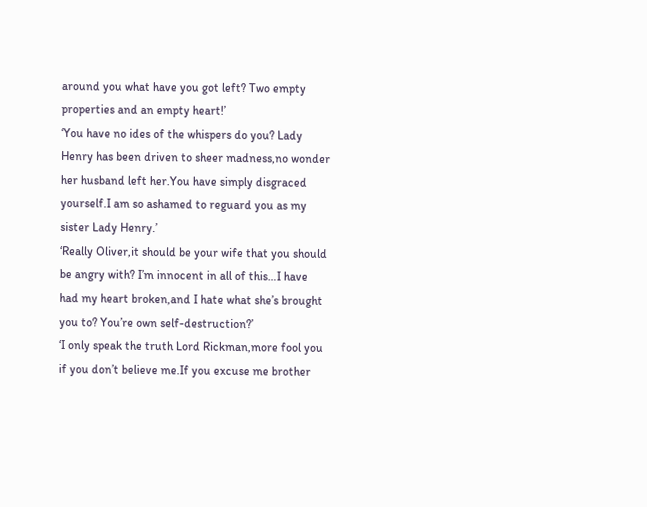around you what have you got left? Two empty properties and an empty heart!’
‘You have no ides of the whispers do you? Lady Henry has been driven to sheer madness,no wonder her husband left her.You have simply disgraced yourself.I am so ashamed to reguard you as my sister Lady Henry.’
‘Really Oliver,it should be your wife that you should be angry with? I’m innocent in all of this…I have had my heart broken,and I hate what she’s brought you to? You’re own self-destruction?’
‘I only speak the truth Lord Rickman,more fool you if you don’t believe me.If you excuse me brother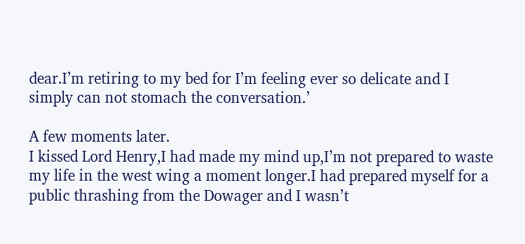dear.I’m retiring to my bed for I’m feeling ever so delicate and I simply can not stomach the conversation.’

A few moments later.
I kissed Lord Henry,I had made my mind up,I’m not prepared to waste my life in the west wing a moment longer.I had prepared myself for a public thrashing from the Dowager and I wasn’t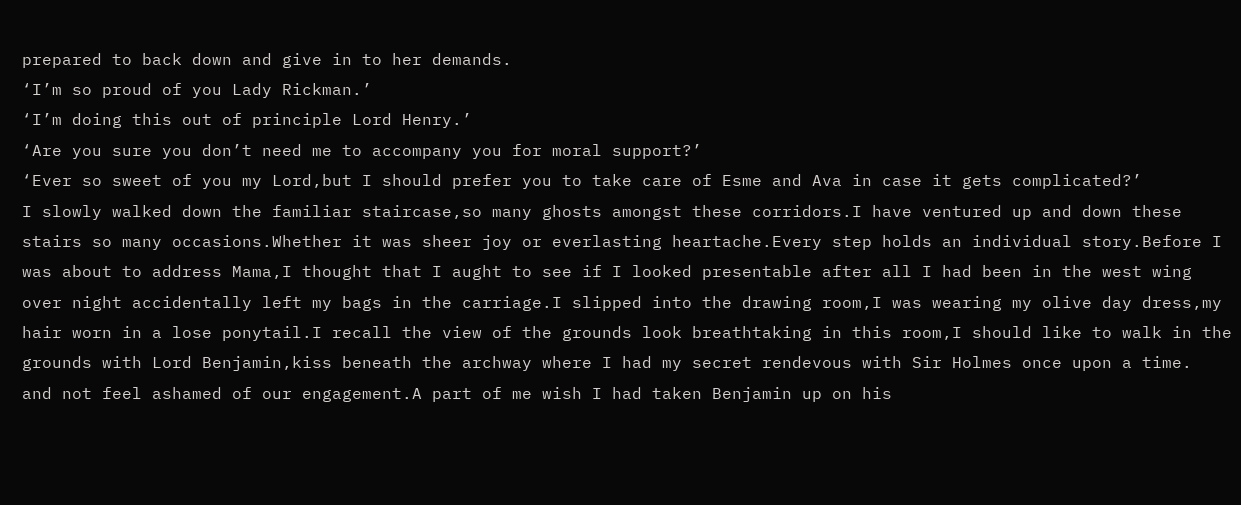prepared to back down and give in to her demands.
‘I’m so proud of you Lady Rickman.’
‘I’m doing this out of principle Lord Henry.’
‘Are you sure you don’t need me to accompany you for moral support?’
‘Ever so sweet of you my Lord,but I should prefer you to take care of Esme and Ava in case it gets complicated?’
I slowly walked down the familiar staircase,so many ghosts amongst these corridors.I have ventured up and down these stairs so many occasions.Whether it was sheer joy or everlasting heartache.Every step holds an individual story.Before I was about to address Mama,I thought that I aught to see if I looked presentable after all I had been in the west wing over night accidentally left my bags in the carriage.I slipped into the drawing room,I was wearing my olive day dress,my hair worn in a lose ponytail.I recall the view of the grounds look breathtaking in this room,I should like to walk in the grounds with Lord Benjamin,kiss beneath the archway where I had my secret rendevous with Sir Holmes once upon a time.
and not feel ashamed of our engagement.A part of me wish I had taken Benjamin up on his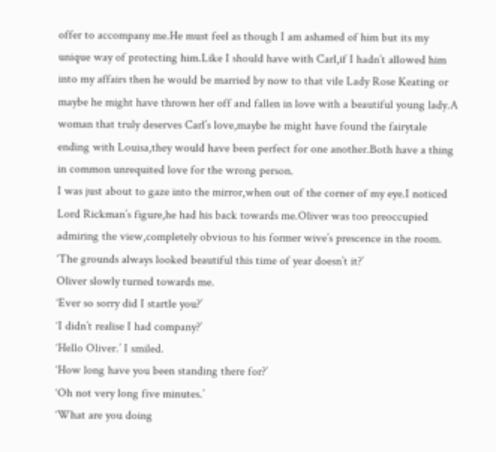offer to accompany me.He must feel as though I am ashamed of him but its my unique way of protecting him.Like I should have with Carl,if I hadn’t allowed him into my affairs then he would be married by now to that vile Lady Rose Keating or maybe he might have thrown her off and fallen in love with a beautiful young lady.A woman that truly deserves Carl’s love,maybe he might have found the fairytale ending with Louisa,they would have been perfect for one another.Both have a thing in common unrequited love for the wrong person.
I was just about to gaze into the mirror,when out of the corner of my eye.I noticed Lord Rickman’s figure,he had his back towards me.Oliver was too preoccupied admiring the view,completely obvious to his former wive’s prescence in the room.
‘The grounds always looked beautiful this time of year doesn’t it?’
Oliver slowly turned towards me.
‘Ever so sorry did I startle you?’
‘I didn’t realise I had company?’
‘Hello Oliver.’ I smiled.
‘How long have you been standing there for?’
‘Oh not very long five minutes.’
‘What are you doing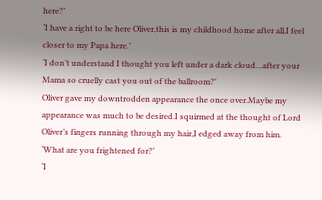here?’
‘I have a right to be here Oliver,this is my childhood home after all,I feel closer to my Papa here.’
‘I don’t understand I thought you left under a dark cloud…after your Mama so cruelly cast you out of the ballroom?’
Oliver gave my downtrodden appearance the once over.Maybe my appearance was much to be desired.I squirmed at the thought of Lord Oliver’s fingers running through my hair,I edged away from him.
‘What are you frightened for?’
‘I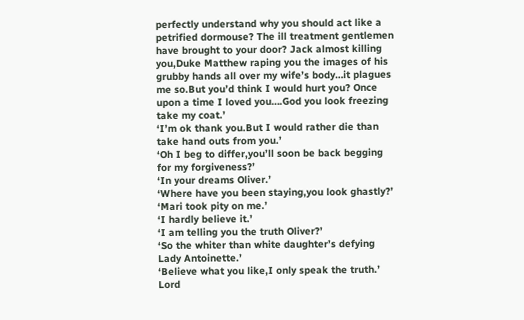perfectly understand why you should act like a petrified dormouse? The ill treatment gentlemen have brought to your door? Jack almost killing you,Duke Matthew raping you the images of his grubby hands all over my wife’s body…it plagues me so.But you’d think I would hurt you? Once upon a time I loved you….God you look freezing take my coat.’
‘I’m ok thank you.But I would rather die than take hand outs from you.’
‘Oh I beg to differ,you’ll soon be back begging for my forgiveness?’
‘In your dreams Oliver.’
‘Where have you been staying,you look ghastly?’
‘Mari took pity on me.’
‘I hardly believe it.’
‘I am telling you the truth Oliver?’
‘So the whiter than white daughter’s defying Lady Antoinette.’
‘Believe what you like,I only speak the truth.’
Lord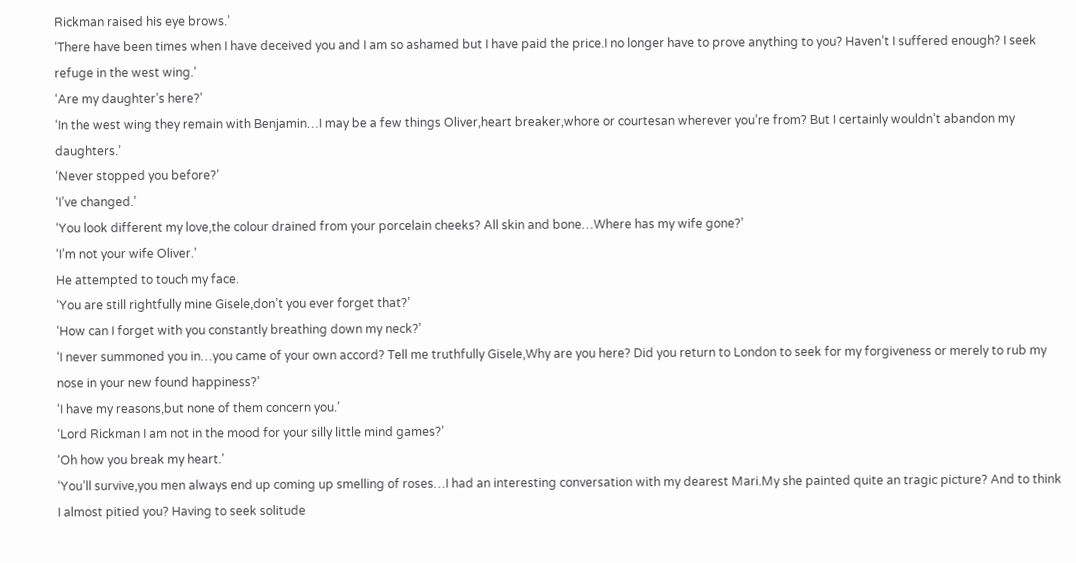Rickman raised his eye brows.’
‘There have been times when I have deceived you and I am so ashamed but I have paid the price.I no longer have to prove anything to you? Haven’t I suffered enough? I seek refuge in the west wing.’
‘Are my daughter’s here?’
‘In the west wing they remain with Benjamin…I may be a few things Oliver,heart breaker,whore or courtesan wherever you’re from? But I certainly wouldn’t abandon my daughters.’
‘Never stopped you before?’
‘I’ve changed.’
‘You look different my love,the colour drained from your porcelain cheeks? All skin and bone…Where has my wife gone?’
‘I’m not your wife Oliver.’
He attempted to touch my face.
‘You are still rightfully mine Gisele,don’t you ever forget that?’
‘How can I forget with you constantly breathing down my neck?’
‘I never summoned you in…you came of your own accord? Tell me truthfully Gisele,Why are you here? Did you return to London to seek for my forgiveness or merely to rub my nose in your new found happiness?’
‘I have my reasons,but none of them concern you.’
‘Lord Rickman I am not in the mood for your silly little mind games?’
‘Oh how you break my heart.’
‘You’ll survive,you men always end up coming up smelling of roses…I had an interesting conversation with my dearest Mari.My she painted quite an tragic picture? And to think I almost pitied you? Having to seek solitude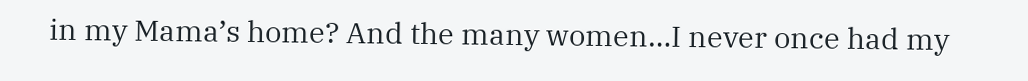in my Mama’s home? And the many women…I never once had my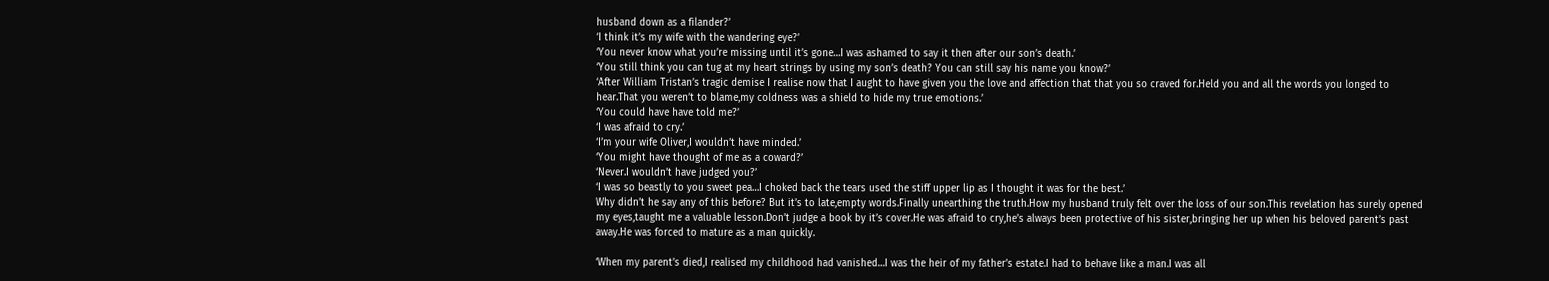husband down as a filander?’
‘I think it’s my wife with the wandering eye?’
‘You never know what you’re missing until it’s gone…I was ashamed to say it then after our son’s death.’
‘You still think you can tug at my heart strings by using my son’s death? You can still say his name you know?’
‘After William Tristan’s tragic demise I realise now that I aught to have given you the love and affection that that you so craved for.Held you and all the words you longed to hear.That you weren’t to blame,my coldness was a shield to hide my true emotions.’
‘You could have have told me?’
‘I was afraid to cry.’
‘I’m your wife Oliver,I wouldn’t have minded.’
‘You might have thought of me as a coward?’
‘Never.I wouldn’t have judged you?’
‘I was so beastly to you sweet pea…I choked back the tears used the stiff upper lip as I thought it was for the best.’
Why didn’t he say any of this before? But it’s to late,empty words.Finally unearthing the truth.How my husband truly felt over the loss of our son.This revelation has surely opened my eyes,taught me a valuable lesson.Don’t judge a book by it’s cover.He was afraid to cry,he’s always been protective of his sister,bringing her up when his beloved parent’s past away.He was forced to mature as a man quickly.

‘When my parent’s died,I realised my childhood had vanished…I was the heir of my father’s estate.I had to behave like a man.I was all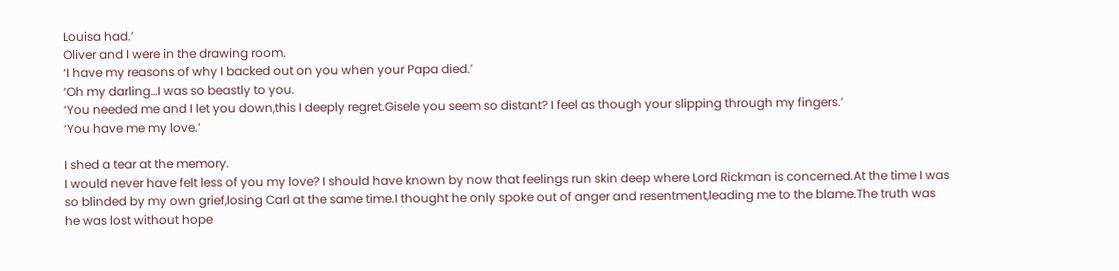Louisa had.’
Oliver and I were in the drawing room.
‘I have my reasons of why I backed out on you when your Papa died.’
‘Oh my darling…I was so beastly to you.
‘You needed me and I let you down,this I deeply regret.Gisele you seem so distant? I feel as though your slipping through my fingers.’
‘You have me my love.’

I shed a tear at the memory.
I would never have felt less of you my love? I should have known by now that feelings run skin deep where Lord Rickman is concerned.At the time I was so blinded by my own grief,losing Carl at the same time.I thought he only spoke out of anger and resentment,leading me to the blame.The truth was he was lost without hope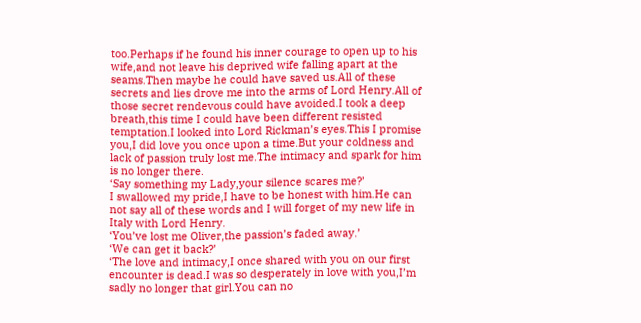too.Perhaps if he found his inner courage to open up to his wife,and not leave his deprived wife falling apart at the seams.Then maybe he could have saved us.All of these secrets and lies drove me into the arms of Lord Henry.All of those secret rendevous could have avoided.I took a deep breath,this time I could have been different resisted temptation.I looked into Lord Rickman’s eyes.This I promise you,I did love you once upon a time.But your coldness and lack of passion truly lost me.The intimacy and spark for him is no longer there.
‘Say something my Lady,your silence scares me?’
I swallowed my pride,I have to be honest with him.He can not say all of these words and I will forget of my new life in Italy with Lord Henry.
‘You’ve lost me Oliver,the passion’s faded away.’
‘We can get it back?’
‘The love and intimacy,I once shared with you on our first encounter is dead.I was so desperately in love with you,I’m sadly no longer that girl.You can no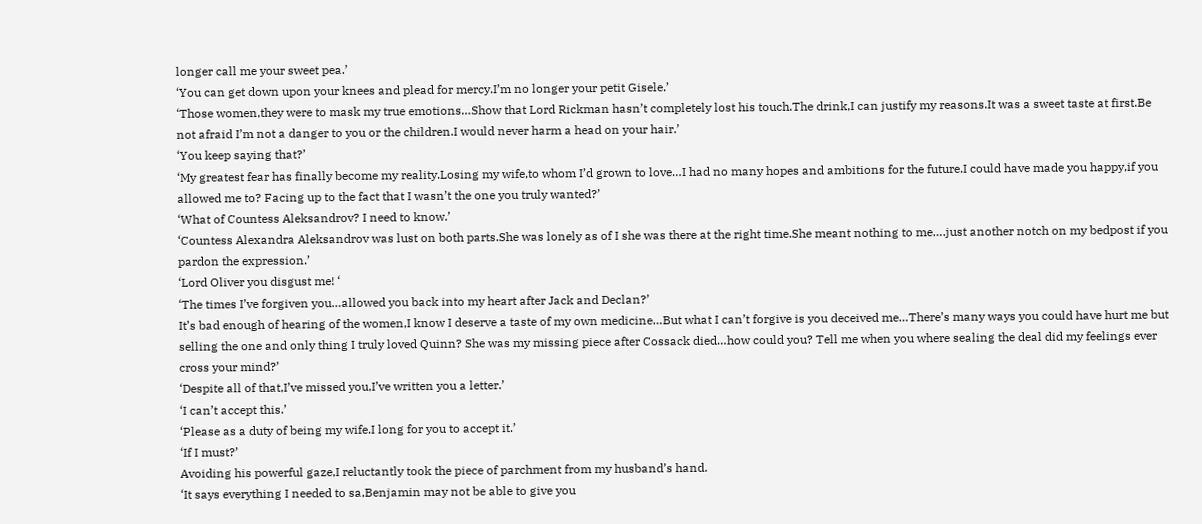longer call me your sweet pea.’
‘You can get down upon your knees and plead for mercy.I’m no longer your petit Gisele.’
‘Those women,they were to mask my true emotions…Show that Lord Rickman hasn’t completely lost his touch.The drink,I can justify my reasons.It was a sweet taste at first.Be not afraid I’m not a danger to you or the children.I would never harm a head on your hair.’
‘You keep saying that?’
‘My greatest fear has finally become my reality.Losing my wife,to whom I’d grown to love…I had no many hopes and ambitions for the future.I could have made you happy,if you allowed me to? Facing up to the fact that I wasn’t the one you truly wanted?’
‘What of Countess Aleksandrov? I need to know.’
‘Countess Alexandra Aleksandrov was lust on both parts.She was lonely as of I she was there at the right time.She meant nothing to me….just another notch on my bedpost if you pardon the expression.’
‘Lord Oliver you disgust me! ‘
‘The times I’ve forgiven you…allowed you back into my heart after Jack and Declan?’
It’s bad enough of hearing of the women,I know I deserve a taste of my own medicine…But what I can’t forgive is you deceived me…There’s many ways you could have hurt me but selling the one and only thing I truly loved Quinn? She was my missing piece after Cossack died…how could you? Tell me when you where sealing the deal did my feelings ever cross your mind?’
‘Despite all of that,I’ve missed you,I’ve written you a letter.’
‘I can’t accept this.’
‘Please as a duty of being my wife.I long for you to accept it.’
‘If I must?’
Avoiding his powerful gaze,I reluctantly took the piece of parchment from my husband’s hand.
‘It says everything I needed to sa,Benjamin may not be able to give you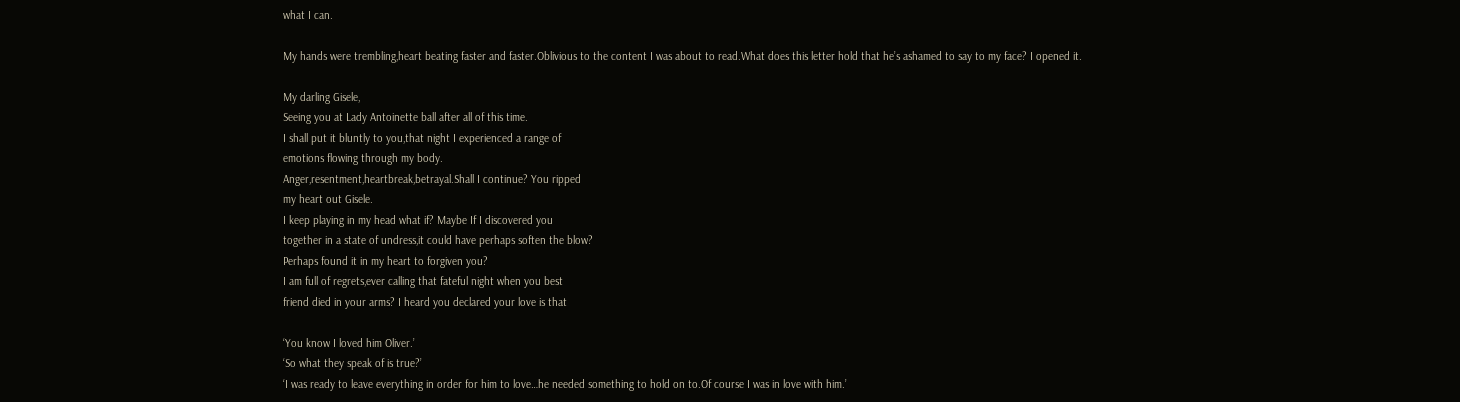what I can.

My hands were trembling,heart beating faster and faster.Oblivious to the content I was about to read.What does this letter hold that he’s ashamed to say to my face? I opened it.

My darling Gisele,
Seeing you at Lady Antoinette ball after all of this time.
I shall put it bluntly to you,that night I experienced a range of
emotions flowing through my body.
Anger,resentment,heartbreak,betrayal.Shall I continue? You ripped
my heart out Gisele.
I keep playing in my head what if? Maybe If I discovered you
together in a state of undress,it could have perhaps soften the blow?
Perhaps found it in my heart to forgiven you?
I am full of regrets,ever calling that fateful night when you best
friend died in your arms? I heard you declared your love is that

‘You know I loved him Oliver.’
‘So what they speak of is true?’
‘I was ready to leave everything in order for him to love…he needed something to hold on to.Of course I was in love with him.’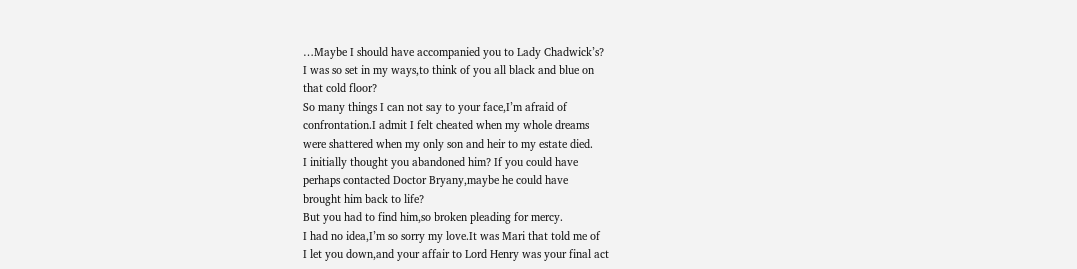…Maybe I should have accompanied you to Lady Chadwick’s?
I was so set in my ways,to think of you all black and blue on
that cold floor?
So many things I can not say to your face,I’m afraid of
confrontation.I admit I felt cheated when my whole dreams
were shattered when my only son and heir to my estate died.
I initially thought you abandoned him? If you could have
perhaps contacted Doctor Bryany,maybe he could have
brought him back to life?
But you had to find him,so broken pleading for mercy.
I had no idea,I’m so sorry my love.It was Mari that told me of
I let you down,and your affair to Lord Henry was your final act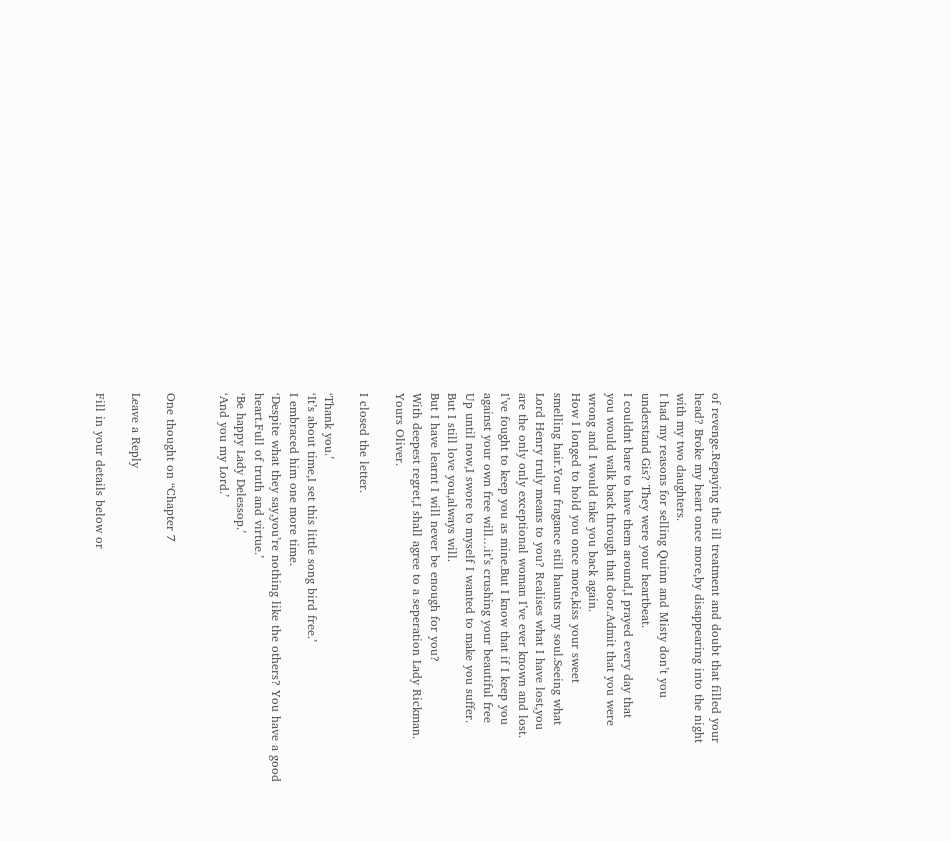of revenge.Repaying the ill treatment and doubt that filled your
head? Broke my heart once more,by disappearing into the night
with my two daughters.
I had my reasons for selling Quinn and Misty don’t you
understand Gis? They were your heartbeat.
I couldnt bare to have them around,I prayed every day that
you would walk back through that door.Admit that you were
wrong and I would take you back again.
How I longed to hold you once more,kiss your sweet
smelling hair.Your fragance still haunts my soul.Seeing what
Lord Henry truly means to you? Realises what I have lost,you
are the only only exceptional woman I’ve ever known and lost.
I’ve fought to keep you as mine.But I know that if I keep you
against your own free will…it’s crushing your beautiful free
Up until now,I swore to myself I wanted to make you suffer.
But I still love you,always will.
But I have learnt I will never be enough for you?
With deepest regret,I shall agree to a seperation Lady Rickman.
Yours Oliver.

I closed the letter.

‘Thank you.’
‘It’s about time,I set this little song bird free.’
I embraced him one more time.
‘Despite what they say,you’re nothing like the others? You have a good heart.Full of truth and virtue.’
‘Be happy Lady Delessop.’
‘And you my Lord.’


One thought on “Chapter 7

Leave a Reply

Fill in your details below or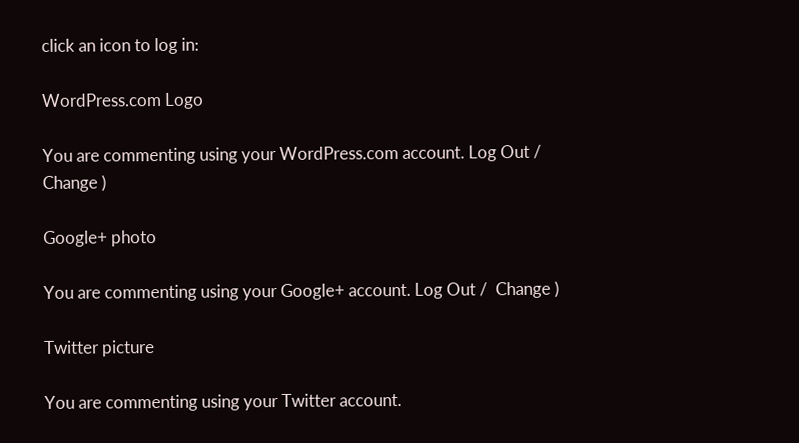click an icon to log in:

WordPress.com Logo

You are commenting using your WordPress.com account. Log Out /  Change )

Google+ photo

You are commenting using your Google+ account. Log Out /  Change )

Twitter picture

You are commenting using your Twitter account.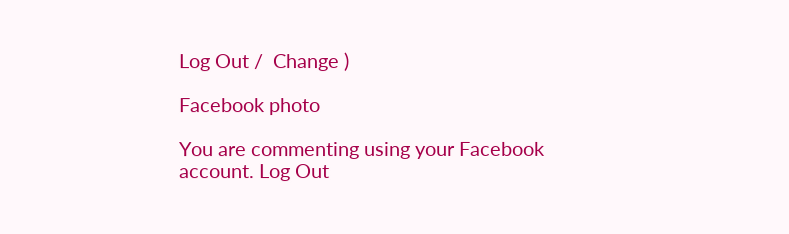Log Out /  Change )

Facebook photo

You are commenting using your Facebook account. Log Out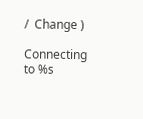/  Change )

Connecting to %s